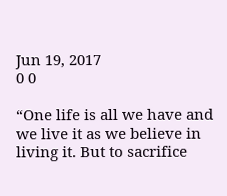Jun 19, 2017
0 0

“One life is all we have and we live it as we believe in living it. But to sacrifice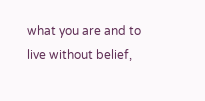what you are and to live without belief,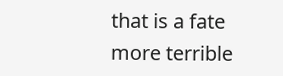that is a fate more terrible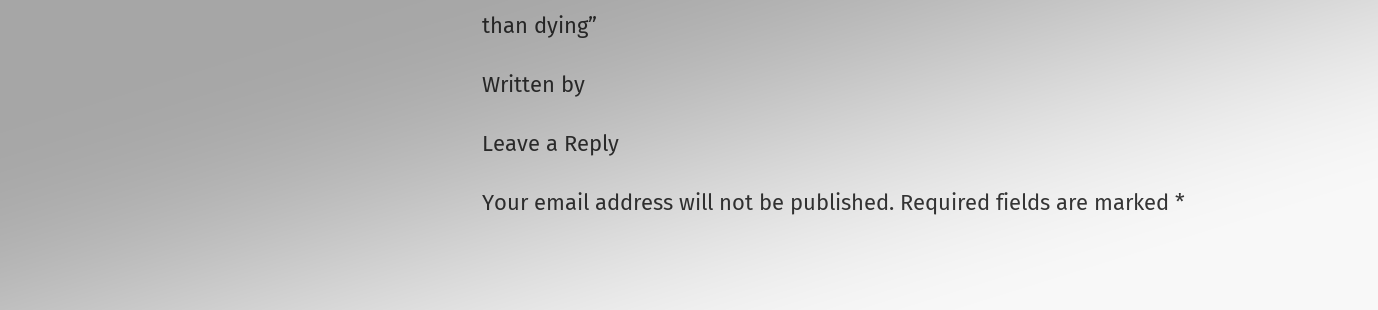than dying”

Written by

Leave a Reply

Your email address will not be published. Required fields are marked *